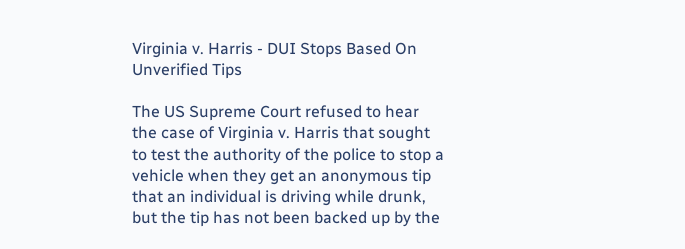Virginia v. Harris - DUI Stops Based On Unverified Tips

The US Supreme Court refused to hear the case of Virginia v. Harris that sought to test the authority of the police to stop a vehicle when they get an anonymous tip that an individual is driving while drunk, but the tip has not been backed up by the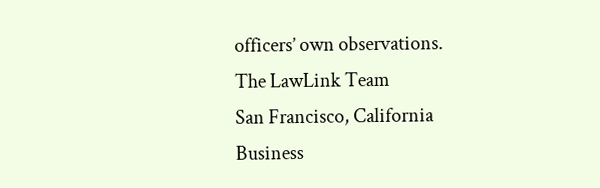officers’ own observations.
The LawLink Team
San Francisco, California
Business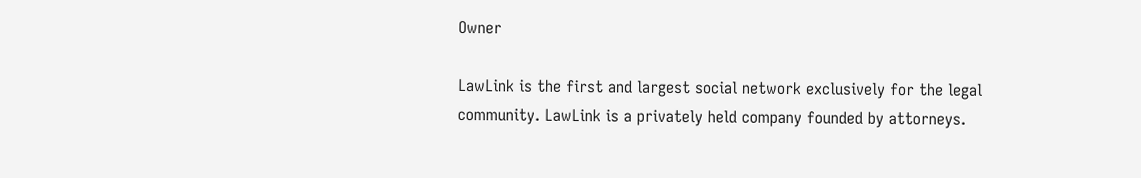Owner

LawLink is the first and largest social network exclusively for the legal community. LawLink is a privately held company founded by attorneys.